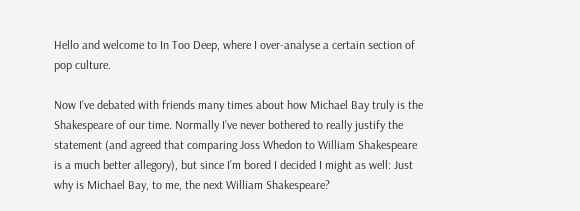Hello and welcome to In Too Deep, where I over-analyse a certain section of pop culture.

Now I’ve debated with friends many times about how Michael Bay truly is the Shakespeare of our time. Normally I’ve never bothered to really justify the statement (and agreed that comparing Joss Whedon to William Shakespeare is a much better allegory), but since I’m bored I decided I might as well: Just why is Michael Bay, to me, the next William Shakespeare?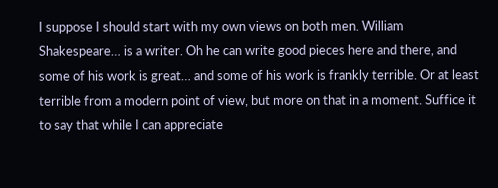I suppose I should start with my own views on both men. William Shakespeare… is a writer. Oh he can write good pieces here and there, and some of his work is great… and some of his work is frankly terrible. Or at least terrible from a modern point of view, but more on that in a moment. Suffice it to say that while I can appreciate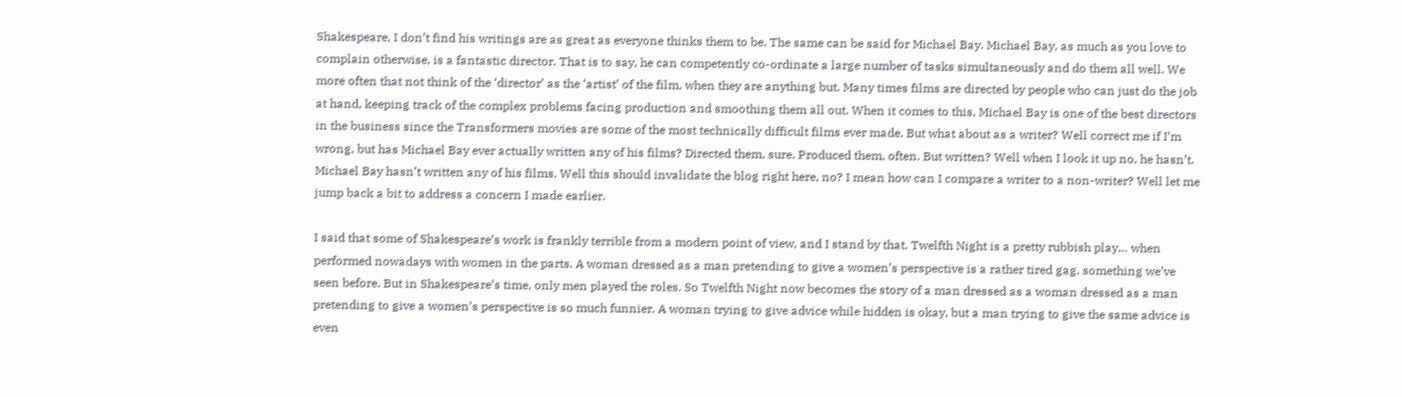Shakespeare, I don’t find his writings are as great as everyone thinks them to be. The same can be said for Michael Bay. Michael Bay, as much as you love to complain otherwise, is a fantastic director. That is to say, he can competently co-ordinate a large number of tasks simultaneously and do them all well. We more often that not think of the ‘director’ as the ‘artist’ of the film, when they are anything but. Many times films are directed by people who can just do the job at hand, keeping track of the complex problems facing production and smoothing them all out. When it comes to this, Michael Bay is one of the best directors in the business since the Transformers movies are some of the most technically difficult films ever made. But what about as a writer? Well correct me if I’m wrong, but has Michael Bay ever actually written any of his films? Directed them, sure. Produced them, often. But written? Well when I look it up no, he hasn’t. Michael Bay hasn’t written any of his films. Well this should invalidate the blog right here, no? I mean how can I compare a writer to a non-writer? Well let me jump back a bit to address a concern I made earlier.

I said that some of Shakespeare’s work is frankly terrible from a modern point of view, and I stand by that. Twelfth Night is a pretty rubbish play… when performed nowadays with women in the parts. A woman dressed as a man pretending to give a women’s perspective is a rather tired gag, something we’ve seen before. But in Shakespeare’s time, only men played the roles. So Twelfth Night now becomes the story of a man dressed as a woman dressed as a man pretending to give a women’s perspective is so much funnier. A woman trying to give advice while hidden is okay, but a man trying to give the same advice is even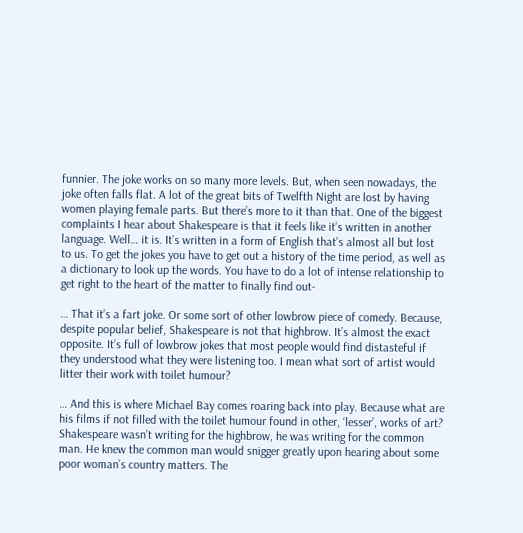funnier. The joke works on so many more levels. But, when seen nowadays, the joke often falls flat. A lot of the great bits of Twelfth Night are lost by having women playing female parts. But there’s more to it than that. One of the biggest complaints I hear about Shakespeare is that it feels like it’s written in another language. Well… it is. It’s written in a form of English that’s almost all but lost to us. To get the jokes you have to get out a history of the time period, as well as a dictionary to look up the words. You have to do a lot of intense relationship to get right to the heart of the matter to finally find out-

… That it’s a fart joke. Or some sort of other lowbrow piece of comedy. Because, despite popular belief, Shakespeare is not that highbrow. It’s almost the exact opposite. It’s full of lowbrow jokes that most people would find distasteful if they understood what they were listening too. I mean what sort of artist would litter their work with toilet humour?

… And this is where Michael Bay comes roaring back into play. Because what are his films if not filled with the toilet humour found in other, ‘lesser’, works of art? Shakespeare wasn’t writing for the highbrow, he was writing for the common man. He knew the common man would snigger greatly upon hearing about some poor woman’s country matters. The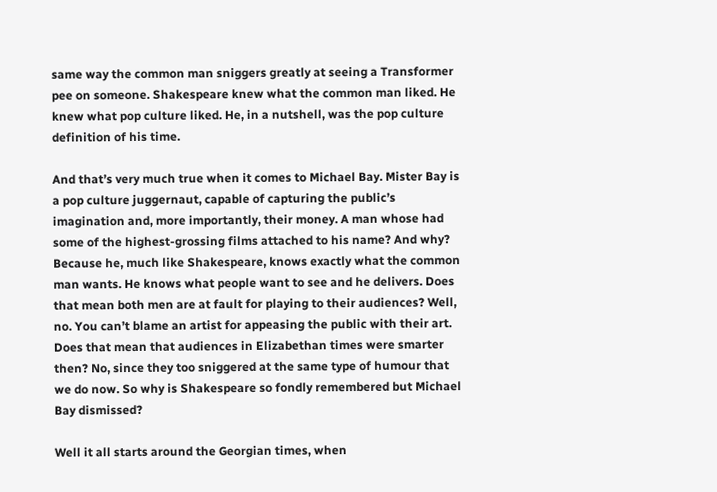same way the common man sniggers greatly at seeing a Transformer pee on someone. Shakespeare knew what the common man liked. He knew what pop culture liked. He, in a nutshell, was the pop culture definition of his time.

And that’s very much true when it comes to Michael Bay. Mister Bay is a pop culture juggernaut, capable of capturing the public’s imagination and, more importantly, their money. A man whose had some of the highest-grossing films attached to his name? And why? Because he, much like Shakespeare, knows exactly what the common man wants. He knows what people want to see and he delivers. Does that mean both men are at fault for playing to their audiences? Well, no. You can’t blame an artist for appeasing the public with their art. Does that mean that audiences in Elizabethan times were smarter then? No, since they too sniggered at the same type of humour that we do now. So why is Shakespeare so fondly remembered but Michael Bay dismissed?

Well it all starts around the Georgian times, when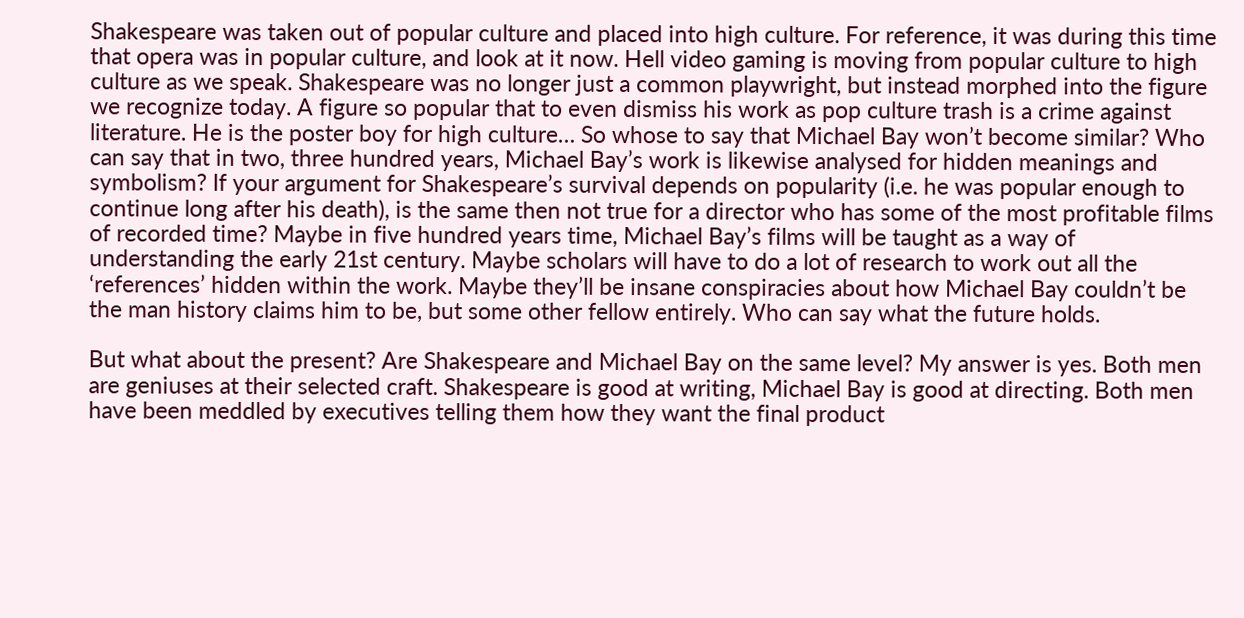Shakespeare was taken out of popular culture and placed into high culture. For reference, it was during this time that opera was in popular culture, and look at it now. Hell video gaming is moving from popular culture to high culture as we speak. Shakespeare was no longer just a common playwright, but instead morphed into the figure we recognize today. A figure so popular that to even dismiss his work as pop culture trash is a crime against literature. He is the poster boy for high culture… So whose to say that Michael Bay won’t become similar? Who can say that in two, three hundred years, Michael Bay’s work is likewise analysed for hidden meanings and symbolism? If your argument for Shakespeare’s survival depends on popularity (i.e. he was popular enough to continue long after his death), is the same then not true for a director who has some of the most profitable films of recorded time? Maybe in five hundred years time, Michael Bay’s films will be taught as a way of understanding the early 21st century. Maybe scholars will have to do a lot of research to work out all the ‘references’ hidden within the work. Maybe they’ll be insane conspiracies about how Michael Bay couldn’t be the man history claims him to be, but some other fellow entirely. Who can say what the future holds.

But what about the present? Are Shakespeare and Michael Bay on the same level? My answer is yes. Both men are geniuses at their selected craft. Shakespeare is good at writing, Michael Bay is good at directing. Both men have been meddled by executives telling them how they want the final product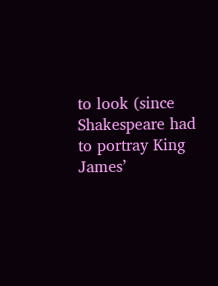to look (since Shakespeare had to portray King James’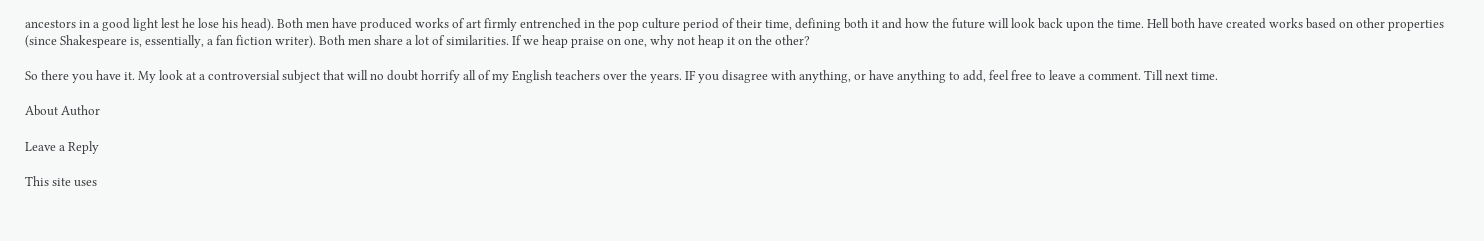ancestors in a good light lest he lose his head). Both men have produced works of art firmly entrenched in the pop culture period of their time, defining both it and how the future will look back upon the time. Hell both have created works based on other properties (since Shakespeare is, essentially, a fan fiction writer). Both men share a lot of similarities. If we heap praise on one, why not heap it on the other?

So there you have it. My look at a controversial subject that will no doubt horrify all of my English teachers over the years. IF you disagree with anything, or have anything to add, feel free to leave a comment. Till next time.

About Author

Leave a Reply

This site uses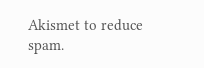Akismet to reduce spam.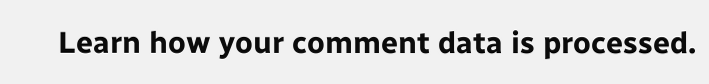Learn how your comment data is processed.